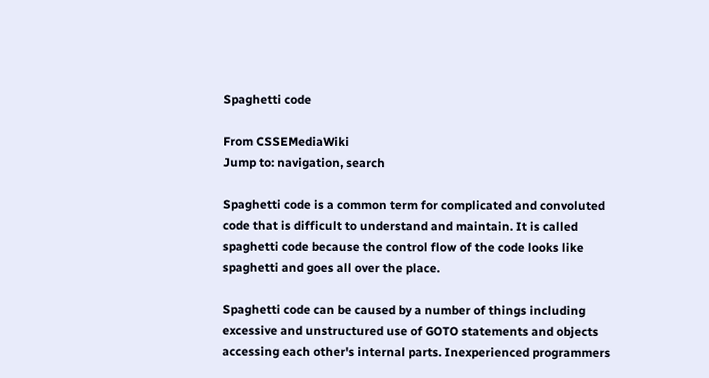Spaghetti code

From CSSEMediaWiki
Jump to: navigation, search

Spaghetti code is a common term for complicated and convoluted code that is difficult to understand and maintain. It is called spaghetti code because the control flow of the code looks like spaghetti and goes all over the place.

Spaghetti code can be caused by a number of things including excessive and unstructured use of GOTO statements and objects accessing each other's internal parts. Inexperienced programmers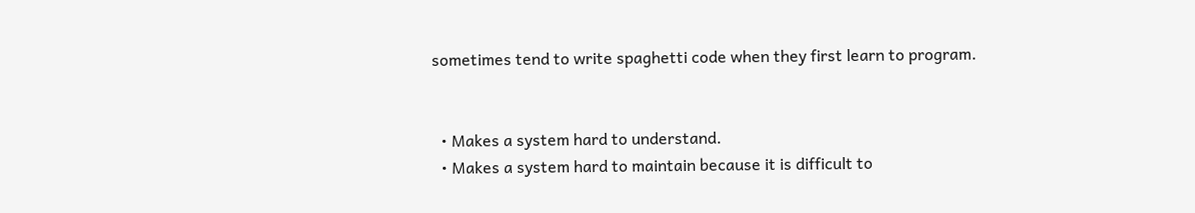sometimes tend to write spaghetti code when they first learn to program.


  • Makes a system hard to understand.
  • Makes a system hard to maintain because it is difficult to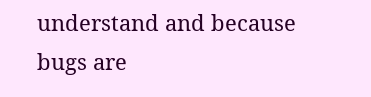understand and because bugs are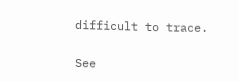difficult to trace.

See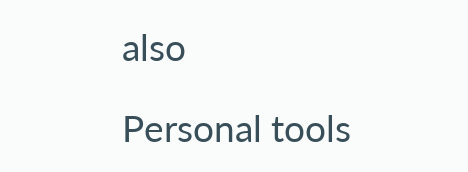also

Personal tools